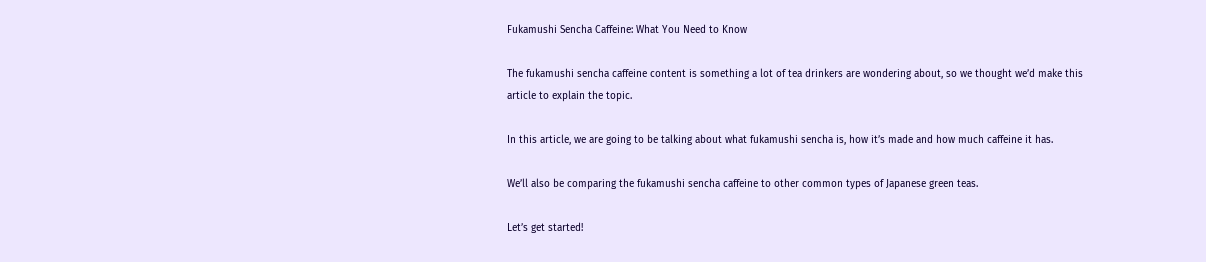Fukamushi Sencha Caffeine: What You Need to Know

The fukamushi sencha caffeine content is something a lot of tea drinkers are wondering about, so we thought we’d make this article to explain the topic.

In this article, we are going to be talking about what fukamushi sencha is, how it’s made and how much caffeine it has.

We’ll also be comparing the fukamushi sencha caffeine to other common types of Japanese green teas.

Let’s get started!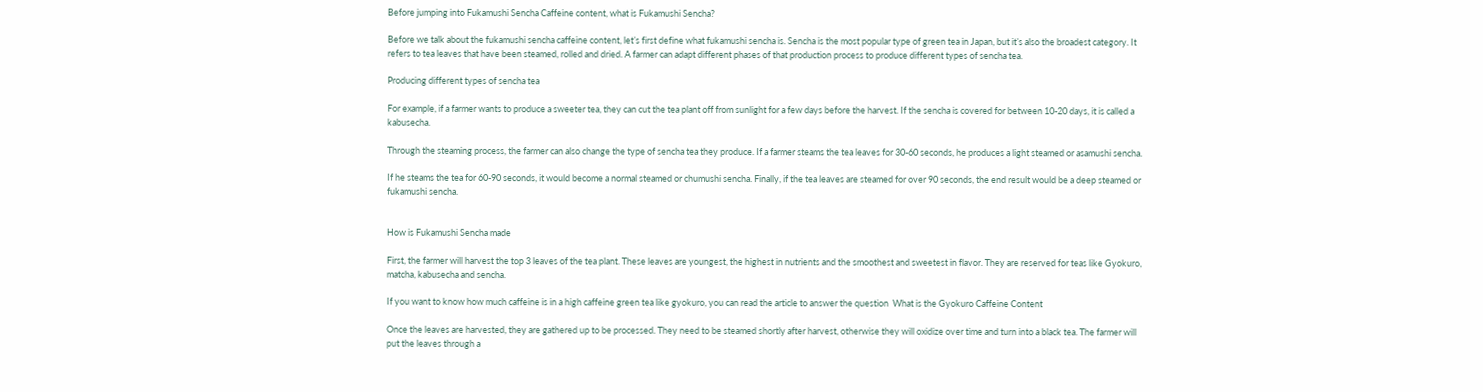Before jumping into Fukamushi Sencha Caffeine content, what is Fukamushi Sencha?

Before we talk about the fukamushi sencha caffeine content, let’s first define what fukamushi sencha is. Sencha is the most popular type of green tea in Japan, but it’s also the broadest category. It refers to tea leaves that have been steamed, rolled and dried. A farmer can adapt different phases of that production process to produce different types of sencha tea.

Producing different types of sencha tea

For example, if a farmer wants to produce a sweeter tea, they can cut the tea plant off from sunlight for a few days before the harvest. If the sencha is covered for between 10-20 days, it is called a kabusecha.

Through the steaming process, the farmer can also change the type of sencha tea they produce. If a farmer steams the tea leaves for 30-60 seconds, he produces a light steamed or asamushi sencha.

If he steams the tea for 60-90 seconds, it would become a normal steamed or chumushi sencha. Finally, if the tea leaves are steamed for over 90 seconds, the end result would be a deep steamed or fukamushi sencha.


How is Fukamushi Sencha made

First, the farmer will harvest the top 3 leaves of the tea plant. These leaves are youngest, the highest in nutrients and the smoothest and sweetest in flavor. They are reserved for teas like Gyokuro, matcha, kabusecha and sencha.

If you want to know how much caffeine is in a high caffeine green tea like gyokuro, you can read the article to answer the question  What is the Gyokuro Caffeine Content

Once the leaves are harvested, they are gathered up to be processed. They need to be steamed shortly after harvest, otherwise they will oxidize over time and turn into a black tea. The farmer will put the leaves through a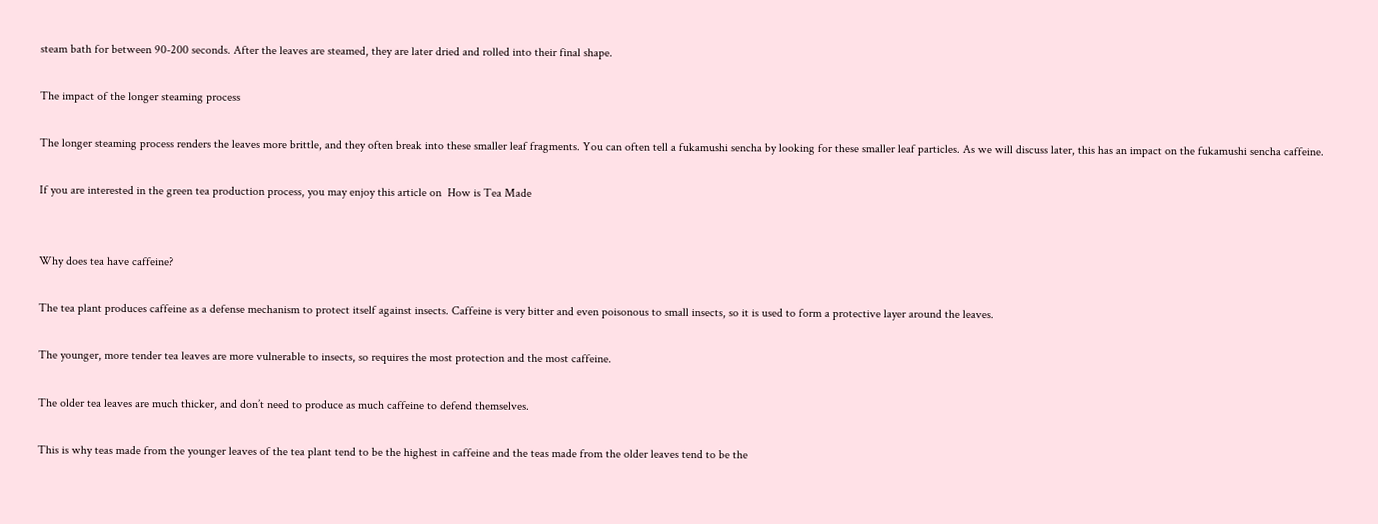steam bath for between 90-200 seconds. After the leaves are steamed, they are later dried and rolled into their final shape.

The impact of the longer steaming process

The longer steaming process renders the leaves more brittle, and they often break into these smaller leaf fragments. You can often tell a fukamushi sencha by looking for these smaller leaf particles. As we will discuss later, this has an impact on the fukamushi sencha caffeine.

If you are interested in the green tea production process, you may enjoy this article on  How is Tea Made


Why does tea have caffeine?

The tea plant produces caffeine as a defense mechanism to protect itself against insects. Caffeine is very bitter and even poisonous to small insects, so it is used to form a protective layer around the leaves.

The younger, more tender tea leaves are more vulnerable to insects, so requires the most protection and the most caffeine.

The older tea leaves are much thicker, and don’t need to produce as much caffeine to defend themselves.

This is why teas made from the younger leaves of the tea plant tend to be the highest in caffeine and the teas made from the older leaves tend to be the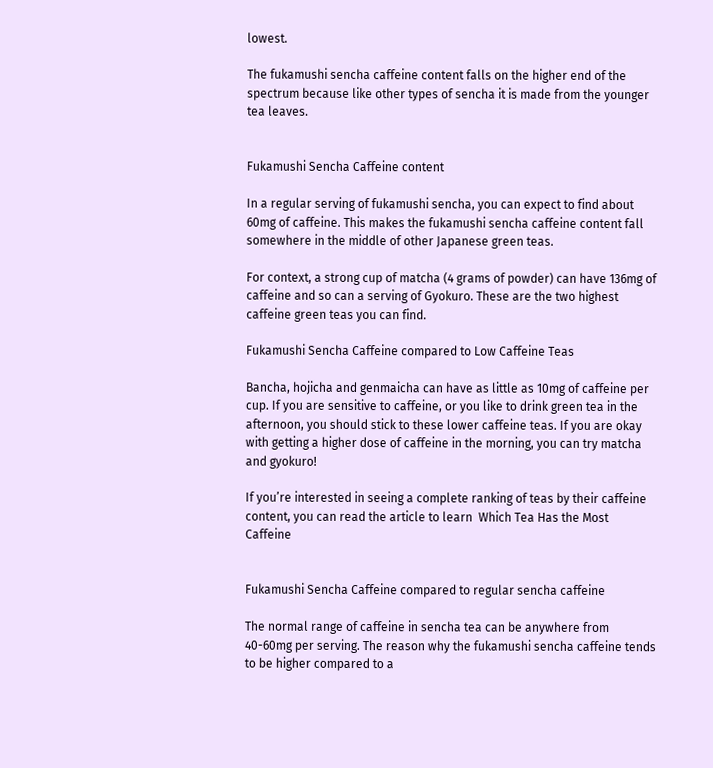lowest.

The fukamushi sencha caffeine content falls on the higher end of the spectrum because like other types of sencha it is made from the younger tea leaves.


Fukamushi Sencha Caffeine content

In a regular serving of fukamushi sencha, you can expect to find about 60mg of caffeine. This makes the fukamushi sencha caffeine content fall somewhere in the middle of other Japanese green teas.

For context, a strong cup of matcha (4 grams of powder) can have 136mg of caffeine and so can a serving of Gyokuro. These are the two highest caffeine green teas you can find.

Fukamushi Sencha Caffeine compared to Low Caffeine Teas

Bancha, hojicha and genmaicha can have as little as 10mg of caffeine per cup. If you are sensitive to caffeine, or you like to drink green tea in the afternoon, you should stick to these lower caffeine teas. If you are okay with getting a higher dose of caffeine in the morning, you can try matcha and gyokuro!

If you’re interested in seeing a complete ranking of teas by their caffeine content, you can read the article to learn  Which Tea Has the Most Caffeine


Fukamushi Sencha Caffeine compared to regular sencha caffeine

The normal range of caffeine in sencha tea can be anywhere from 40-60mg per serving. The reason why the fukamushi sencha caffeine tends to be higher compared to a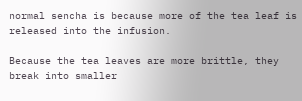normal sencha is because more of the tea leaf is released into the infusion.

Because the tea leaves are more brittle, they break into smaller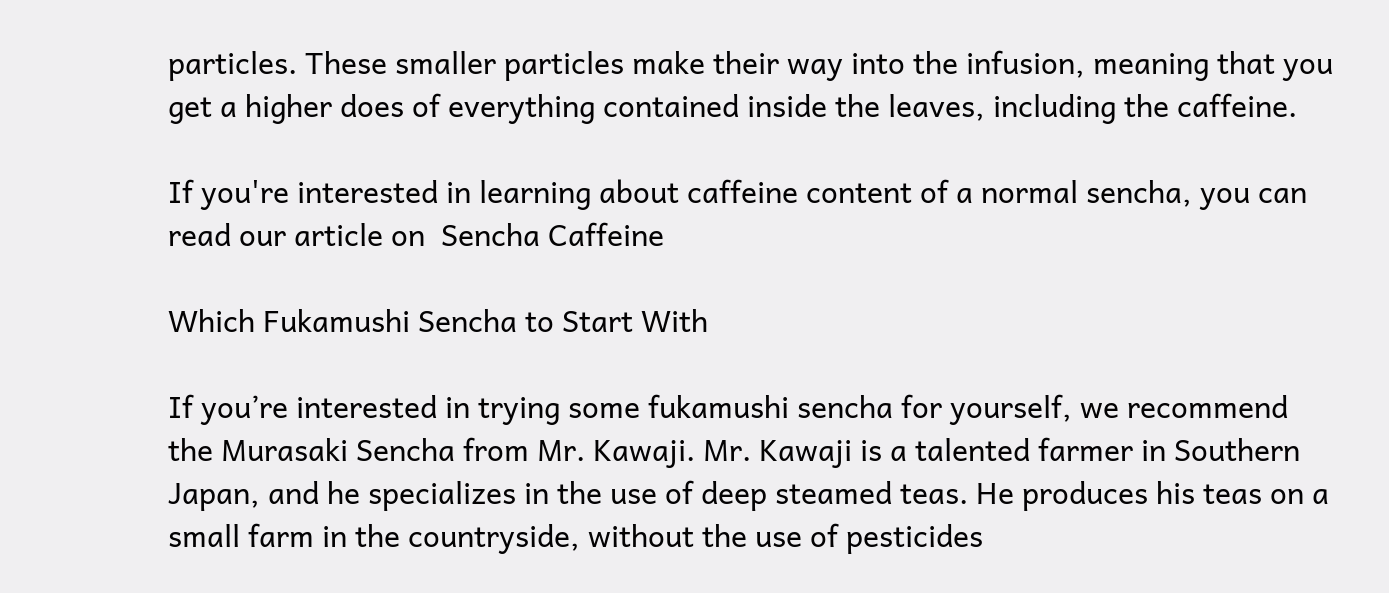particles. These smaller particles make their way into the infusion, meaning that you get a higher does of everything contained inside the leaves, including the caffeine.

If you're interested in learning about caffeine content of a normal sencha, you can read our article on  Sencha Caffeine

Which Fukamushi Sencha to Start With

If you’re interested in trying some fukamushi sencha for yourself, we recommend the Murasaki Sencha from Mr. Kawaji. Mr. Kawaji is a talented farmer in Southern Japan, and he specializes in the use of deep steamed teas. He produces his teas on a small farm in the countryside, without the use of pesticides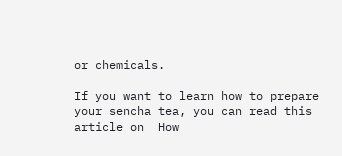or chemicals.

If you want to learn how to prepare your sencha tea, you can read this article on  How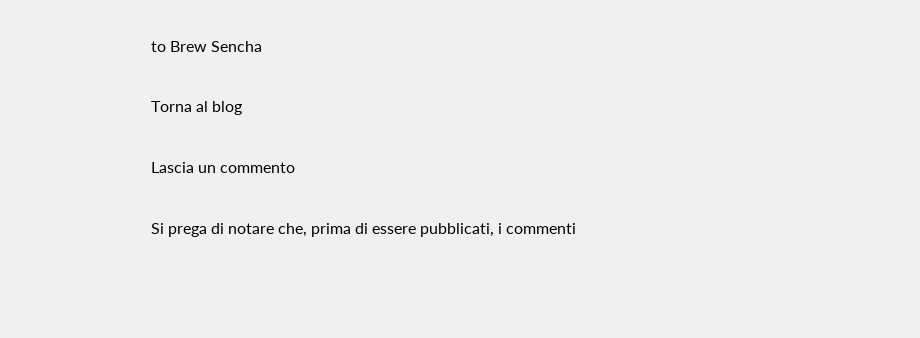to Brew Sencha

Torna al blog

Lascia un commento

Si prega di notare che, prima di essere pubblicati, i commenti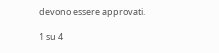devono essere approvati.

1 su 4